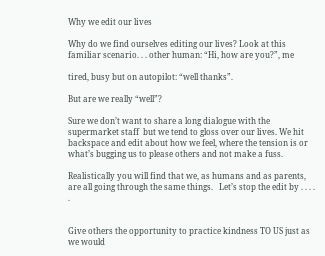Why we edit our lives

Why do we find ourselves editing our lives? Look at this familiar scenario. . . other human: “Hi, how are you?”, me

tired, busy but on autopilot: “well thanks”.

But are we really “well”?

Sure we don’t want to share a long dialogue with the supermarket staff  but we tend to gloss over our lives. We hit backspace and edit about how we feel, where the tension is or what’s bugging us to please others and not make a fuss.

Realistically you will find that we, as humans and as parents, are all going through the same things.   Let’s stop the edit by . . . . .


Give others the opportunity to practice kindness TO US just as we would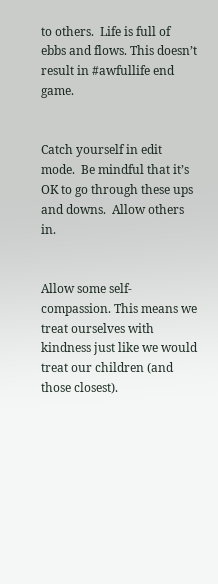to others.  Life is full of ebbs and flows. This doesn’t result in #awfullife end game.


Catch yourself in edit mode.  Be mindful that it’s OK to go through these ups and downs.  Allow others in.


Allow some self-compassion. This means we treat ourselves with kindness just like we would treat our children (and those closest).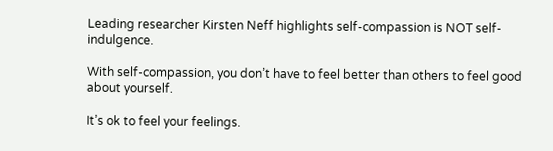Leading researcher Kirsten Neff highlights self-compassion is NOT self-indulgence.

With self-compassion, you don’t have to feel better than others to feel good about yourself.

It’s ok to feel your feelings.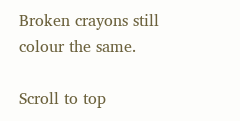Broken crayons still colour the same.

Scroll to top